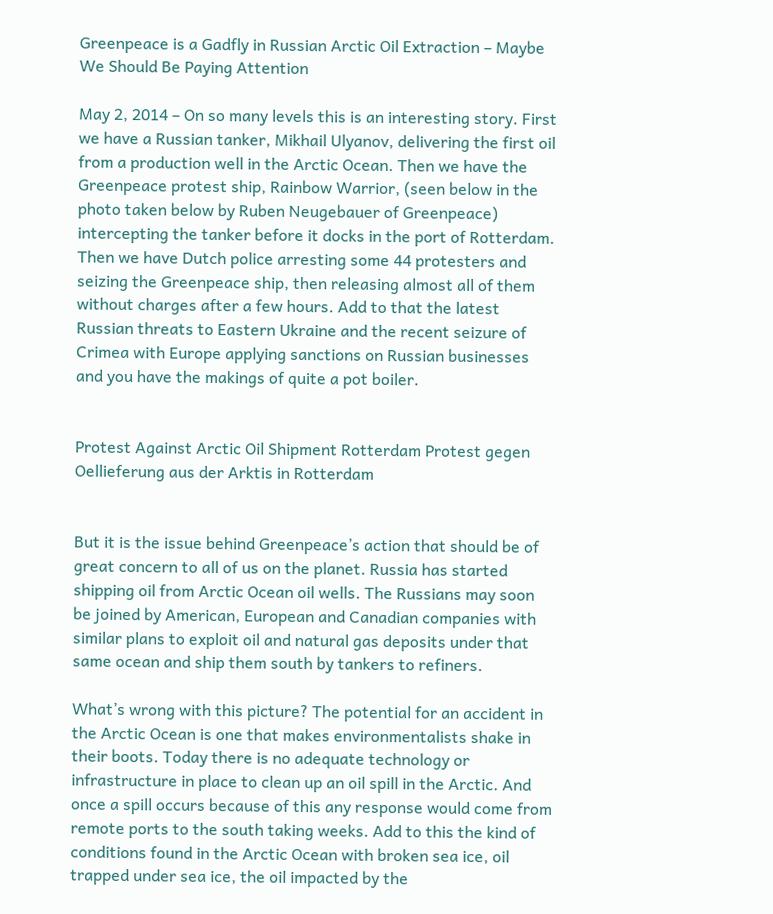Greenpeace is a Gadfly in Russian Arctic Oil Extraction – Maybe We Should Be Paying Attention

May 2, 2014 – On so many levels this is an interesting story. First we have a Russian tanker, Mikhail Ulyanov, delivering the first oil from a production well in the Arctic Ocean. Then we have the Greenpeace protest ship, Rainbow Warrior, (seen below in the photo taken below by Ruben Neugebauer of Greenpeace) intercepting the tanker before it docks in the port of Rotterdam. Then we have Dutch police arresting some 44 protesters and seizing the Greenpeace ship, then releasing almost all of them without charges after a few hours. Add to that the latest Russian threats to Eastern Ukraine and the recent seizure of Crimea with Europe applying sanctions on Russian businesses and you have the makings of quite a pot boiler.


Protest Against Arctic Oil Shipment Rotterdam Protest gegen Oellieferung aus der Arktis in Rotterdam


But it is the issue behind Greenpeace’s action that should be of great concern to all of us on the planet. Russia has started shipping oil from Arctic Ocean oil wells. The Russians may soon be joined by American, European and Canadian companies with similar plans to exploit oil and natural gas deposits under that same ocean and ship them south by tankers to refiners.

What’s wrong with this picture? The potential for an accident in the Arctic Ocean is one that makes environmentalists shake in their boots. Today there is no adequate technology or infrastructure in place to clean up an oil spill in the Arctic. And once a spill occurs because of this any response would come from remote ports to the south taking weeks. Add to this the kind of conditions found in the Arctic Ocean with broken sea ice, oil trapped under sea ice, the oil impacted by the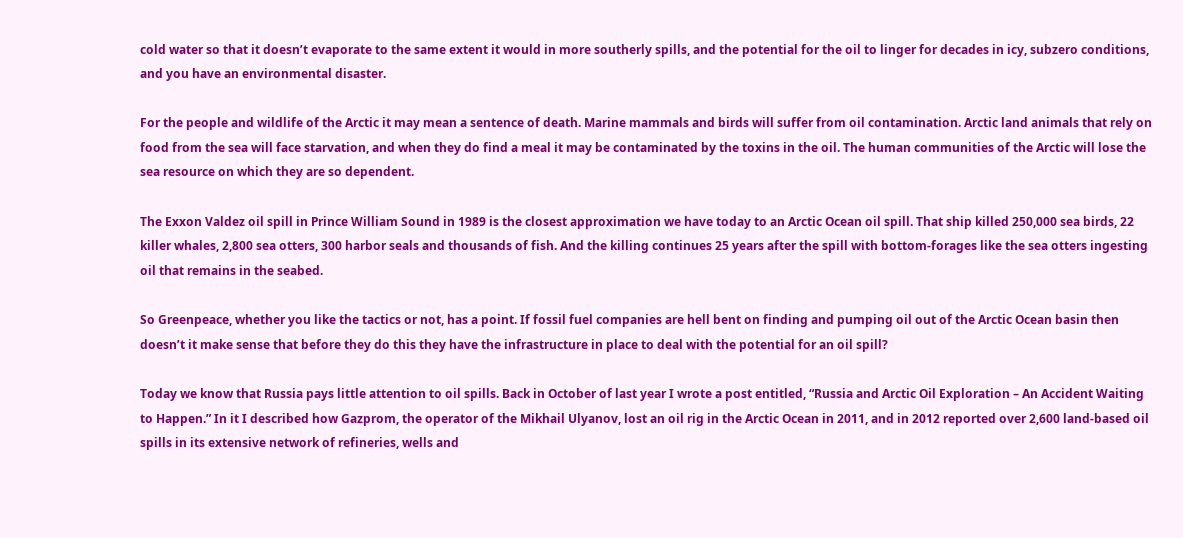cold water so that it doesn’t evaporate to the same extent it would in more southerly spills, and the potential for the oil to linger for decades in icy, subzero conditions, and you have an environmental disaster.

For the people and wildlife of the Arctic it may mean a sentence of death. Marine mammals and birds will suffer from oil contamination. Arctic land animals that rely on food from the sea will face starvation, and when they do find a meal it may be contaminated by the toxins in the oil. The human communities of the Arctic will lose the sea resource on which they are so dependent.

The Exxon Valdez oil spill in Prince William Sound in 1989 is the closest approximation we have today to an Arctic Ocean oil spill. That ship killed 250,000 sea birds, 22 killer whales, 2,800 sea otters, 300 harbor seals and thousands of fish. And the killing continues 25 years after the spill with bottom-forages like the sea otters ingesting oil that remains in the seabed.

So Greenpeace, whether you like the tactics or not, has a point. If fossil fuel companies are hell bent on finding and pumping oil out of the Arctic Ocean basin then doesn’t it make sense that before they do this they have the infrastructure in place to deal with the potential for an oil spill?

Today we know that Russia pays little attention to oil spills. Back in October of last year I wrote a post entitled, “Russia and Arctic Oil Exploration – An Accident Waiting to Happen.” In it I described how Gazprom, the operator of the Mikhail Ulyanov, lost an oil rig in the Arctic Ocean in 2011, and in 2012 reported over 2,600 land-based oil spills in its extensive network of refineries, wells and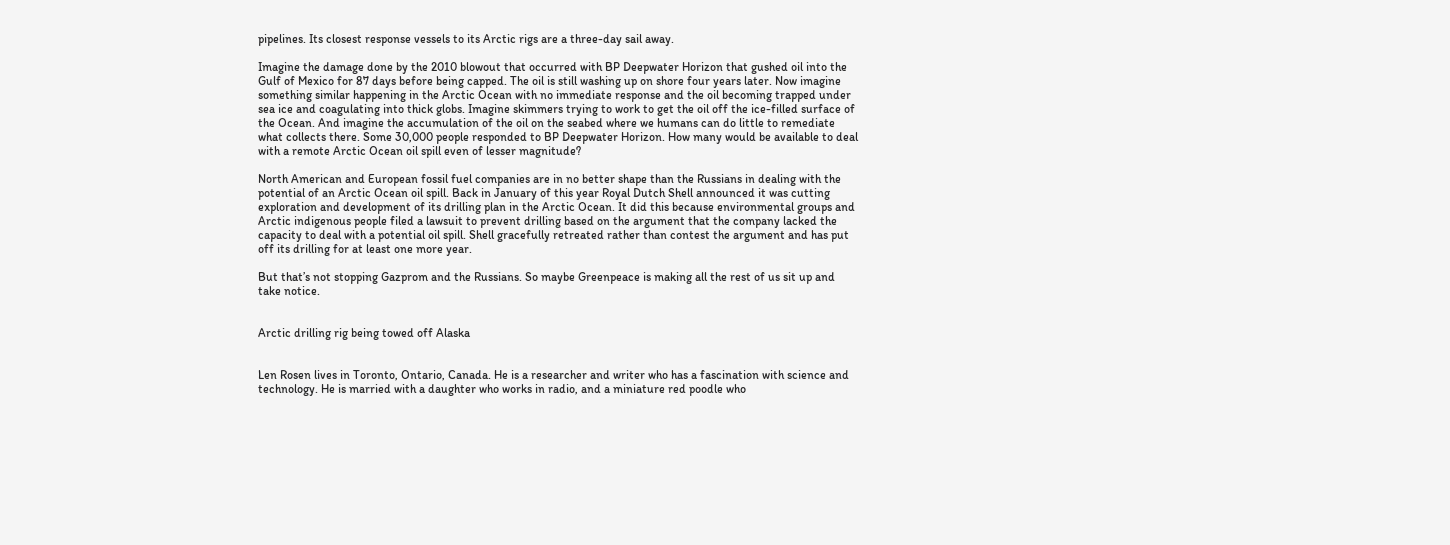pipelines. Its closest response vessels to its Arctic rigs are a three-day sail away.

Imagine the damage done by the 2010 blowout that occurred with BP Deepwater Horizon that gushed oil into the Gulf of Mexico for 87 days before being capped. The oil is still washing up on shore four years later. Now imagine something similar happening in the Arctic Ocean with no immediate response and the oil becoming trapped under sea ice and coagulating into thick globs. Imagine skimmers trying to work to get the oil off the ice-filled surface of the Ocean. And imagine the accumulation of the oil on the seabed where we humans can do little to remediate what collects there. Some 30,000 people responded to BP Deepwater Horizon. How many would be available to deal with a remote Arctic Ocean oil spill even of lesser magnitude?

North American and European fossil fuel companies are in no better shape than the Russians in dealing with the potential of an Arctic Ocean oil spill. Back in January of this year Royal Dutch Shell announced it was cutting exploration and development of its drilling plan in the Arctic Ocean. It did this because environmental groups and Arctic indigenous people filed a lawsuit to prevent drilling based on the argument that the company lacked the capacity to deal with a potential oil spill. Shell gracefully retreated rather than contest the argument and has put off its drilling for at least one more year.

But that’s not stopping Gazprom and the Russians. So maybe Greenpeace is making all the rest of us sit up and take notice.


Arctic drilling rig being towed off Alaska


Len Rosen lives in Toronto, Ontario, Canada. He is a researcher and writer who has a fascination with science and technology. He is married with a daughter who works in radio, and a miniature red poodle who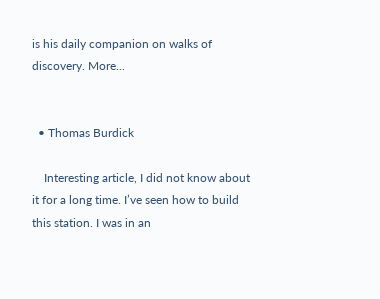is his daily companion on walks of discovery. More...


  • Thomas Burdick

    Interesting article, I did not know about it for a long time. I’ve seen how to build this station. I was in an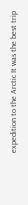expedition to the Arctic It was the best trip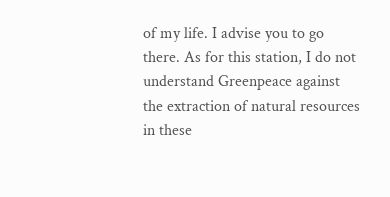of my life. I advise you to go there. As for this station, I do not understand Greenpeace against the extraction of natural resources in these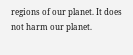regions of our planet. It does not harm our planet.